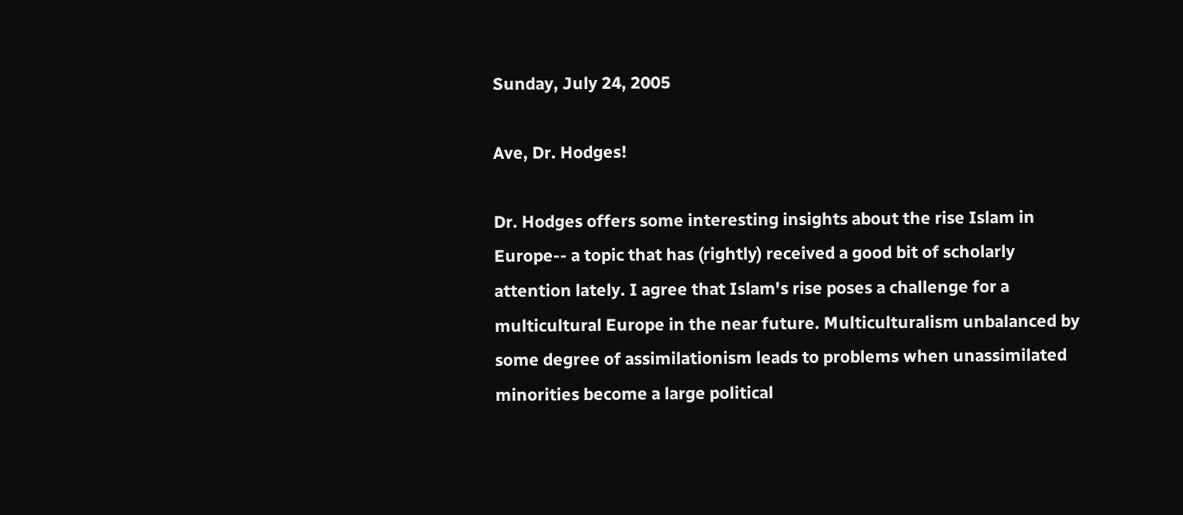Sunday, July 24, 2005

Ave, Dr. Hodges!

Dr. Hodges offers some interesting insights about the rise Islam in Europe-- a topic that has (rightly) received a good bit of scholarly attention lately. I agree that Islam's rise poses a challenge for a multicultural Europe in the near future. Multiculturalism unbalanced by some degree of assimilationism leads to problems when unassimilated minorities become a large political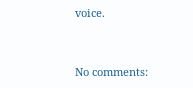voice.


No comments: